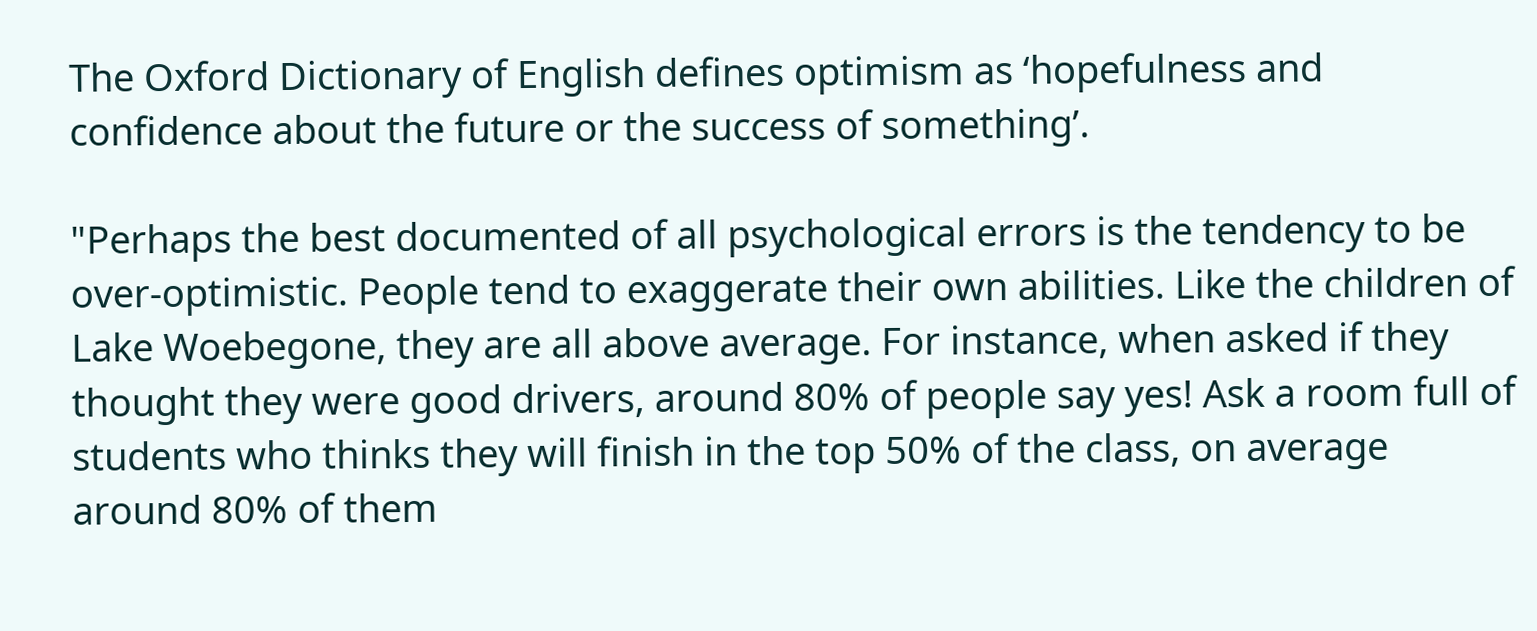The Oxford Dictionary of English defines optimism as ‘hopefulness and confidence about the future or the success of something’.

"Perhaps the best documented of all psychological errors is the tendency to be over-optimistic. People tend to exaggerate their own abilities. Like the children of Lake Woebegone, they are all above average. For instance, when asked if they thought they were good drivers, around 80% of people say yes! Ask a room full of students who thinks they will finish in the top 50% of the class, on average around 80% of them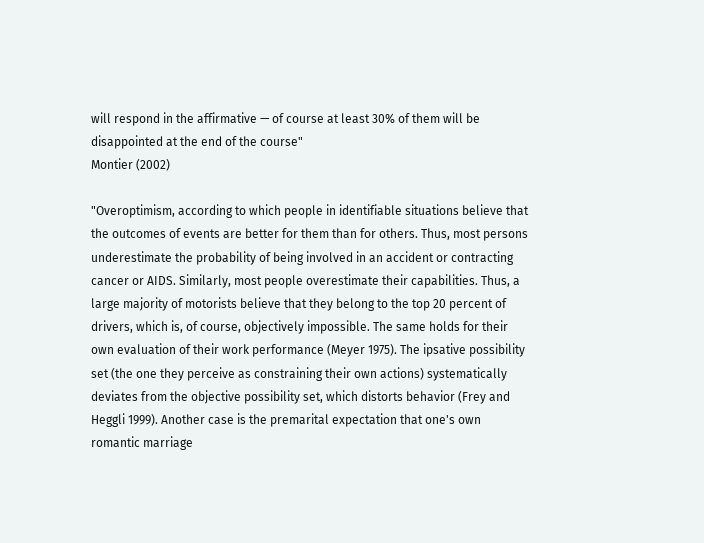will respond in the affirmative — of course at least 30% of them will be disappointed at the end of the course"
Montier (2002)

"Overoptimism, according to which people in identifiable situations believe that the outcomes of events are better for them than for others. Thus, most persons underestimate the probability of being involved in an accident or contracting cancer or AIDS. Similarly, most people overestimate their capabilities. Thus, a large majority of motorists believe that they belong to the top 20 percent of drivers, which is, of course, objectively impossible. The same holds for their own evaluation of their work performance (Meyer 1975). The ipsative possibility set (the one they perceive as constraining their own actions) systematically deviates from the objective possibility set, which distorts behavior (Frey and Heggli 1999). Another case is the premarital expectation that one's own romantic marriage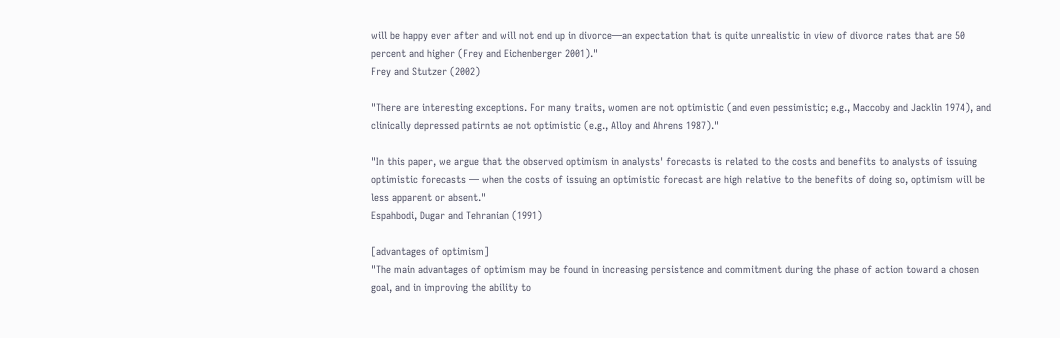will be happy ever after and will not end up in divorce—an expectation that is quite unrealistic in view of divorce rates that are 50 percent and higher (Frey and Eichenberger 2001)."
Frey and Stutzer (2002)

"There are interesting exceptions. For many traits, women are not optimistic (and even pessimistic; e.g., Maccoby and Jacklin 1974), and clinically depressed patirnts ae not optimistic (e.g., Alloy and Ahrens 1987)."

"In this paper, we argue that the observed optimism in analysts' forecasts is related to the costs and benefits to analysts of issuing optimistic forecasts — when the costs of issuing an optimistic forecast are high relative to the benefits of doing so, optimism will be less apparent or absent."
Espahbodi, Dugar and Tehranian (1991)

[advantages of optimism]
"The main advantages of optimism may be found in increasing persistence and commitment during the phase of action toward a chosen goal, and in improving the ability to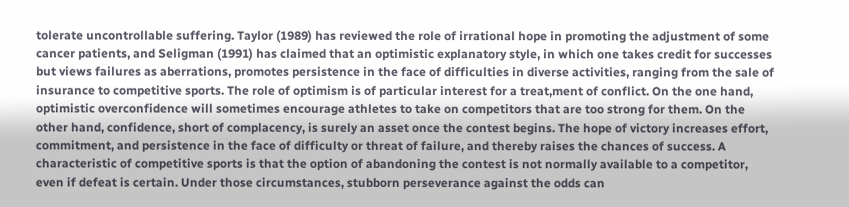tolerate uncontrollable suffering. Taylor (1989) has reviewed the role of irrational hope in promoting the adjustment of some cancer patients, and Seligman (1991) has claimed that an optimistic explanatory style, in which one takes credit for successes but views failures as aberrations, promotes persistence in the face of difficulties in diverse activities, ranging from the sale of insurance to competitive sports. The role of optimism is of particular interest for a treat,ment of conflict. On the one hand, optimistic overconfidence will sometimes encourage athletes to take on competitors that are too strong for them. On the other hand, confidence, short of complacency, is surely an asset once the contest begins. The hope of victory increases effort, commitment, and persistence in the face of difficulty or threat of failure, and thereby raises the chances of success. A characteristic of competitive sports is that the option of abandoning the contest is not normally available to a competitor, even if defeat is certain. Under those circumstances, stubborn perseverance against the odds can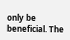only be beneficial. The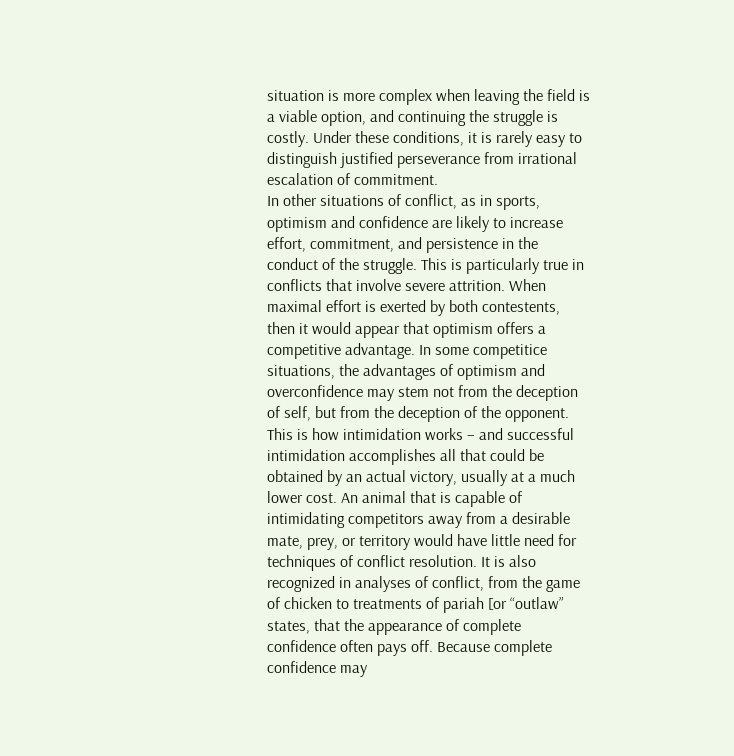situation is more complex when leaving the field is a viable option, and continuing the struggle is costly. Under these conditions, it is rarely easy to distinguish justified perseverance from irrational escalation of commitment.
In other situations of conflict, as in sports, optimism and confidence are likely to increase effort, commitment, and persistence in the conduct of the struggle. This is particularly true in conflicts that involve severe attrition. When maximal effort is exerted by both contestents, then it would appear that optimism offers a competitive advantage. In some competitice situations, the advantages of optimism and overconfidence may stem not from the deception of self, but from the deception of the opponent. This is how intimidation works – and successful intimidation accomplishes all that could be obtained by an actual victory, usually at a much lower cost. An animal that is capable of intimidating competitors away from a desirable mate, prey, or territory would have little need for techniques of conflict resolution. It is also recognized in analyses of conflict, from the game of chicken to treatments of pariah [or “outlaw” states, that the appearance of complete confidence often pays off. Because complete confidence may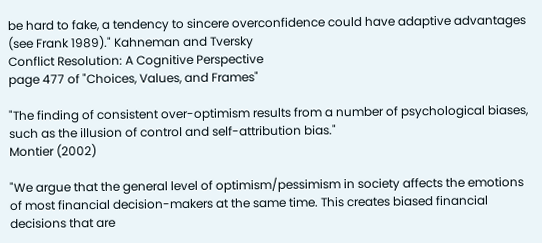be hard to fake, a tendency to sincere overconfidence could have adaptive advantages (see Frank 1989)." Kahneman and Tversky
Conflict Resolution: A Cognitive Perspective
page 477 of "Choices, Values, and Frames"

"The finding of consistent over-optimism results from a number of psychological biases, such as the illusion of control and self-attribution bias."
Montier (2002)

"We argue that the general level of optimism/pessimism in society affects the emotions of most financial decision-makers at the same time. This creates biased financial decisions that are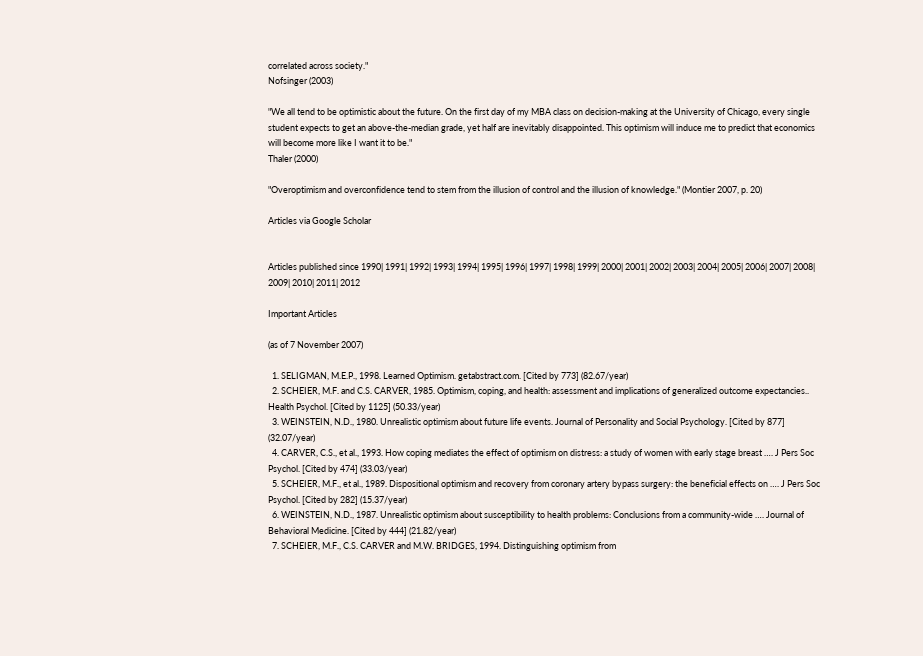correlated across society."
Nofsinger (2003)

"We all tend to be optimistic about the future. On the first day of my MBA class on decision-making at the University of Chicago, every single student expects to get an above-the-median grade, yet half are inevitably disappointed. This optimism will induce me to predict that economics will become more like I want it to be."
Thaler (2000)

"Overoptimism and overconfidence tend to stem from the illusion of control and the illusion of knowledge." (Montier 2007, p. 20)

Articles via Google Scholar


Articles published since 1990| 1991| 1992| 1993| 1994| 1995| 1996| 1997| 1998| 1999| 2000| 2001| 2002| 2003| 2004| 2005| 2006| 2007| 2008| 2009| 2010| 2011| 2012

Important Articles

(as of 7 November 2007)

  1. SELIGMAN, M.E.P., 1998. Learned Optimism. getabstract.com. [Cited by 773] (82.67/year)
  2. SCHEIER, M.F. and C.S. CARVER, 1985. Optimism, coping, and health: assessment and implications of generalized outcome expectancies.. Health Psychol. [Cited by 1125] (50.33/year)
  3. WEINSTEIN, N.D., 1980. Unrealistic optimism about future life events. Journal of Personality and Social Psychology. [Cited by 877] (32.07/year)
  4. CARVER, C.S., et al., 1993. How coping mediates the effect of optimism on distress: a study of women with early stage breast …. J Pers Soc Psychol. [Cited by 474] (33.03/year)
  5. SCHEIER, M.F., et al., 1989. Dispositional optimism and recovery from coronary artery bypass surgery: the beneficial effects on …. J Pers Soc Psychol. [Cited by 282] (15.37/year)
  6. WEINSTEIN, N.D., 1987. Unrealistic optimism about susceptibility to health problems: Conclusions from a community-wide …. Journal of Behavioral Medicine. [Cited by 444] (21.82/year)
  7. SCHEIER, M.F., C.S. CARVER and M.W. BRIDGES, 1994. Distinguishing optimism from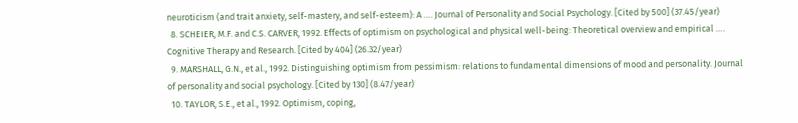neuroticism (and trait anxiety, self-mastery, and self-esteem): A …. Journal of Personality and Social Psychology. [Cited by 500] (37.45/year)
  8. SCHEIER, M.F. and C.S. CARVER, 1992. Effects of optimism on psychological and physical well-being: Theoretical overview and empirical …. Cognitive Therapy and Research. [Cited by 404] (26.32/year)
  9. MARSHALL, G.N., et al., 1992. Distinguishing optimism from pessimism: relations to fundamental dimensions of mood and personality. Journal of personality and social psychology. [Cited by 130] (8.47/year)
  10. TAYLOR, S.E., et al., 1992. Optimism, coping,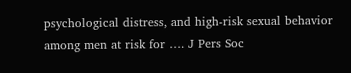psychological distress, and high-risk sexual behavior among men at risk for …. J Pers Soc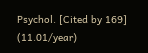Psychol. [Cited by 169] (11.01/year)